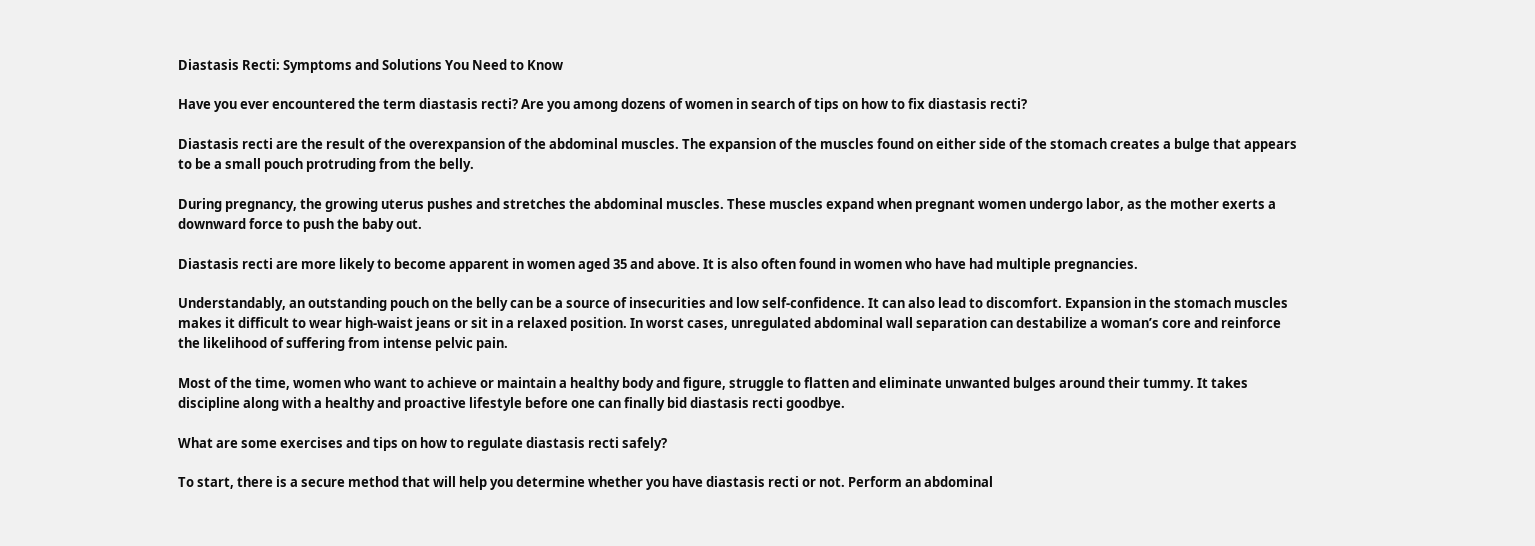Diastasis Recti: Symptoms and Solutions You Need to Know

Have you ever encountered the term diastasis recti? Are you among dozens of women in search of tips on how to fix diastasis recti?

Diastasis recti are the result of the overexpansion of the abdominal muscles. The expansion of the muscles found on either side of the stomach creates a bulge that appears to be a small pouch protruding from the belly.

During pregnancy, the growing uterus pushes and stretches the abdominal muscles. These muscles expand when pregnant women undergo labor, as the mother exerts a downward force to push the baby out.

Diastasis recti are more likely to become apparent in women aged 35 and above. It is also often found in women who have had multiple pregnancies.

Understandably, an outstanding pouch on the belly can be a source of insecurities and low self-confidence. It can also lead to discomfort. Expansion in the stomach muscles makes it difficult to wear high-waist jeans or sit in a relaxed position. In worst cases, unregulated abdominal wall separation can destabilize a woman’s core and reinforce the likelihood of suffering from intense pelvic pain.

Most of the time, women who want to achieve or maintain a healthy body and figure, struggle to flatten and eliminate unwanted bulges around their tummy. It takes discipline along with a healthy and proactive lifestyle before one can finally bid diastasis recti goodbye.

What are some exercises and tips on how to regulate diastasis recti safely?

To start, there is a secure method that will help you determine whether you have diastasis recti or not. Perform an abdominal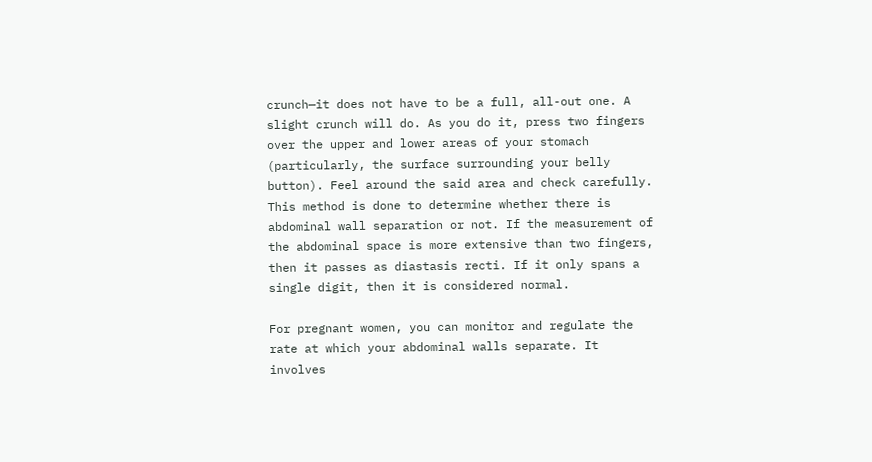crunch—it does not have to be a full, all-out one. A slight crunch will do. As you do it, press two fingers over the upper and lower areas of your stomach (particularly, the surface surrounding your belly button). Feel around the said area and check carefully. This method is done to determine whether there is abdominal wall separation or not. If the measurement of the abdominal space is more extensive than two fingers, then it passes as diastasis recti. If it only spans a single digit, then it is considered normal.

For pregnant women, you can monitor and regulate the rate at which your abdominal walls separate. It involves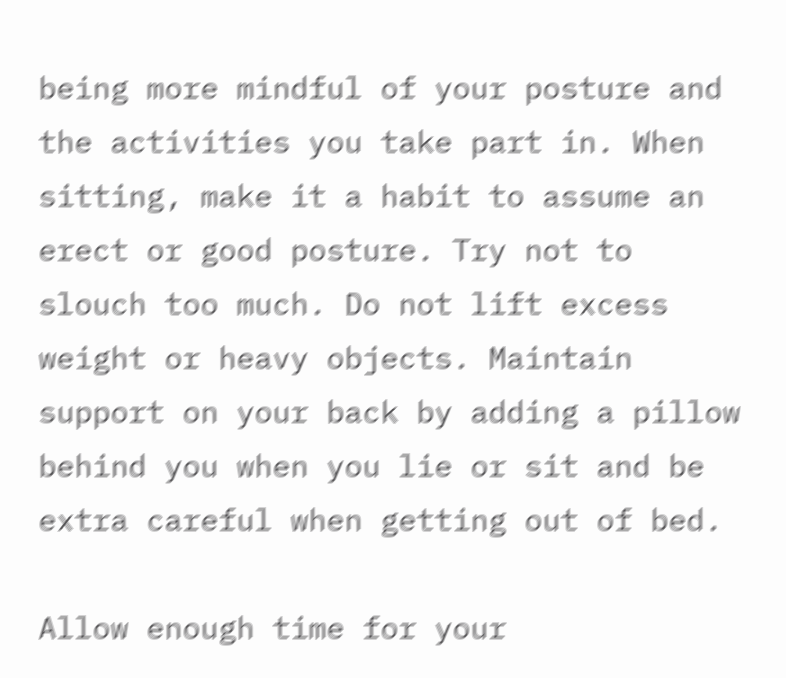being more mindful of your posture and the activities you take part in. When sitting, make it a habit to assume an erect or good posture. Try not to slouch too much. Do not lift excess weight or heavy objects. Maintain support on your back by adding a pillow behind you when you lie or sit and be extra careful when getting out of bed.

Allow enough time for your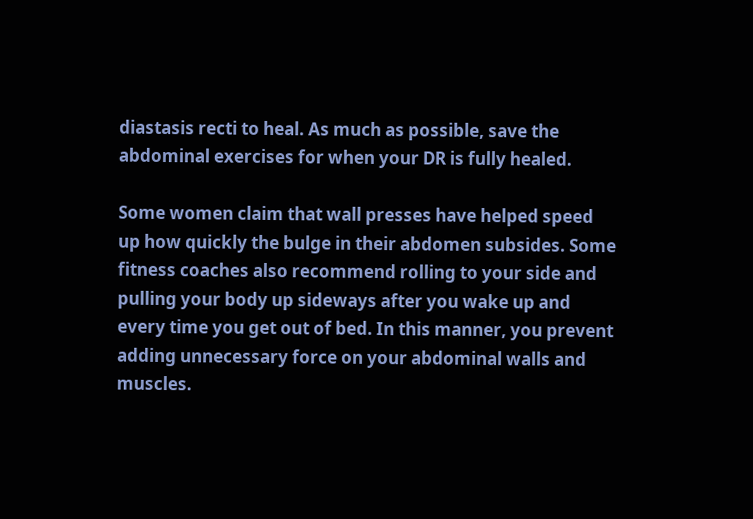diastasis recti to heal. As much as possible, save the abdominal exercises for when your DR is fully healed.

Some women claim that wall presses have helped speed up how quickly the bulge in their abdomen subsides. Some fitness coaches also recommend rolling to your side and pulling your body up sideways after you wake up and every time you get out of bed. In this manner, you prevent adding unnecessary force on your abdominal walls and muscles.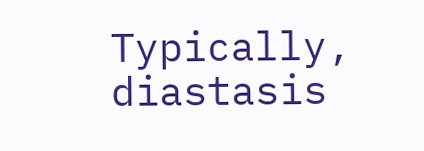Typically, diastasis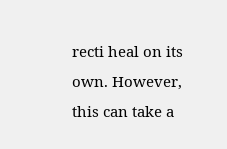recti heal on its own. However, this can take a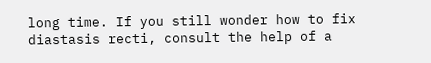long time. If you still wonder how to fix diastasis recti, consult the help of a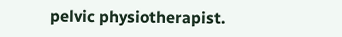pelvic physiotherapist.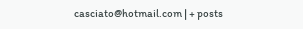casciato@hotmail.com | + posts